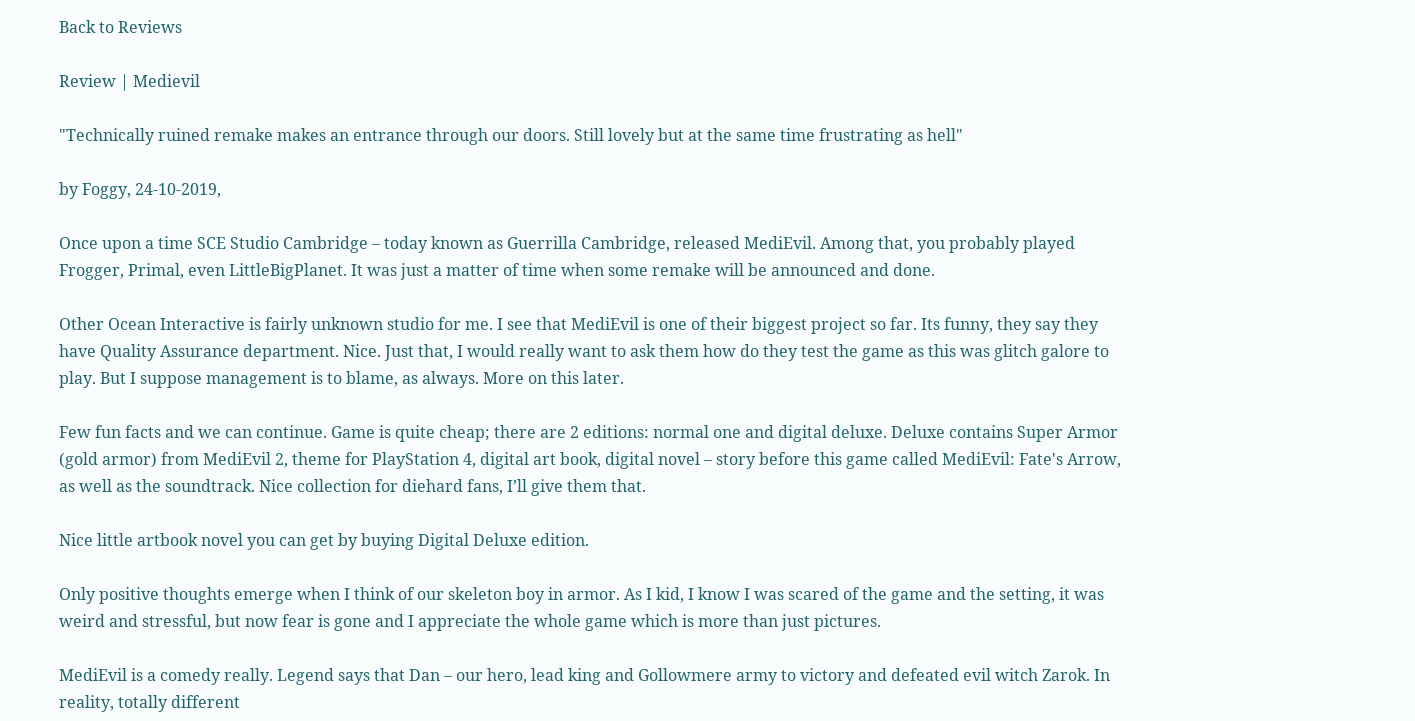Back to Reviews

Review | Medievil

"Technically ruined remake makes an entrance through our doors. Still lovely but at the same time frustrating as hell"

by Foggy, 24-10-2019,

Once upon a time SCE Studio Cambridge – today known as Guerrilla Cambridge, released MediEvil. Among that, you probably played Frogger, Primal, even LittleBigPlanet. It was just a matter of time when some remake will be announced and done.

Other Ocean Interactive is fairly unknown studio for me. I see that MediEvil is one of their biggest project so far. Its funny, they say they have Quality Assurance department. Nice. Just that, I would really want to ask them how do they test the game as this was glitch galore to play. But I suppose management is to blame, as always. More on this later.

Few fun facts and we can continue. Game is quite cheap; there are 2 editions: normal one and digital deluxe. Deluxe contains Super Armor (gold armor) from MediEvil 2, theme for PlayStation 4, digital art book, digital novel – story before this game called MediEvil: Fate's Arrow, as well as the soundtrack. Nice collection for diehard fans, I’ll give them that.

Nice little artbook novel you can get by buying Digital Deluxe edition.

Only positive thoughts emerge when I think of our skeleton boy in armor. As I kid, I know I was scared of the game and the setting, it was weird and stressful, but now fear is gone and I appreciate the whole game which is more than just pictures.

MediEvil is a comedy really. Legend says that Dan – our hero, lead king and Gollowmere army to victory and defeated evil witch Zarok. In reality, totally different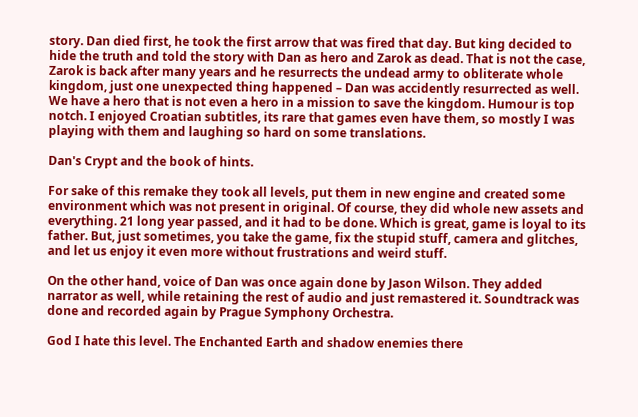story. Dan died first, he took the first arrow that was fired that day. But king decided to hide the truth and told the story with Dan as hero and Zarok as dead. That is not the case, Zarok is back after many years and he resurrects the undead army to obliterate whole kingdom, just one unexpected thing happened – Dan was accidently resurrected as well. We have a hero that is not even a hero in a mission to save the kingdom. Humour is top notch. I enjoyed Croatian subtitles, its rare that games even have them, so mostly I was playing with them and laughing so hard on some translations.

Dan's Crypt and the book of hints.

For sake of this remake they took all levels, put them in new engine and created some environment which was not present in original. Of course, they did whole new assets and everything. 21 long year passed, and it had to be done. Which is great, game is loyal to its father. But, just sometimes, you take the game, fix the stupid stuff, camera and glitches, and let us enjoy it even more without frustrations and weird stuff.

On the other hand, voice of Dan was once again done by Jason Wilson. They added narrator as well, while retaining the rest of audio and just remastered it. Soundtrack was done and recorded again by Prague Symphony Orchestra.

God I hate this level. The Enchanted Earth and shadow enemies there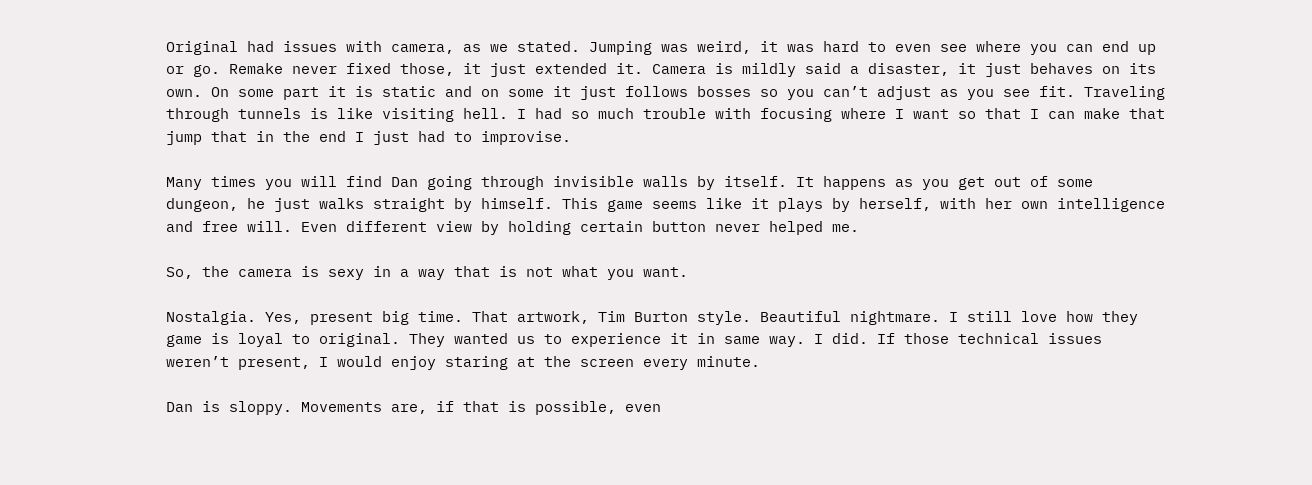Original had issues with camera, as we stated. Jumping was weird, it was hard to even see where you can end up or go. Remake never fixed those, it just extended it. Camera is mildly said a disaster, it just behaves on its own. On some part it is static and on some it just follows bosses so you can’t adjust as you see fit. Traveling through tunnels is like visiting hell. I had so much trouble with focusing where I want so that I can make that jump that in the end I just had to improvise.

Many times you will find Dan going through invisible walls by itself. It happens as you get out of some dungeon, he just walks straight by himself. This game seems like it plays by herself, with her own intelligence and free will. Even different view by holding certain button never helped me.

So, the camera is sexy in a way that is not what you want.

Nostalgia. Yes, present big time. That artwork, Tim Burton style. Beautiful nightmare. I still love how they game is loyal to original. They wanted us to experience it in same way. I did. If those technical issues weren’t present, I would enjoy staring at the screen every minute.

Dan is sloppy. Movements are, if that is possible, even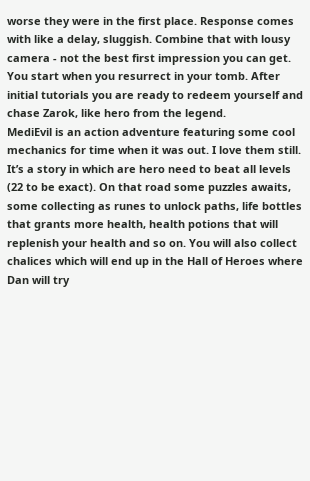worse they were in the first place. Response comes with like a delay, sluggish. Combine that with lousy camera - not the best first impression you can get. You start when you resurrect in your tomb. After initial tutorials you are ready to redeem yourself and chase Zarok, like hero from the legend.
MediEvil is an action adventure featuring some cool mechanics for time when it was out. I love them still. It’s a story in which are hero need to beat all levels (22 to be exact). On that road some puzzles awaits, some collecting as runes to unlock paths, life bottles that grants more health, health potions that will replenish your health and so on. You will also collect chalices which will end up in the Hall of Heroes where Dan will try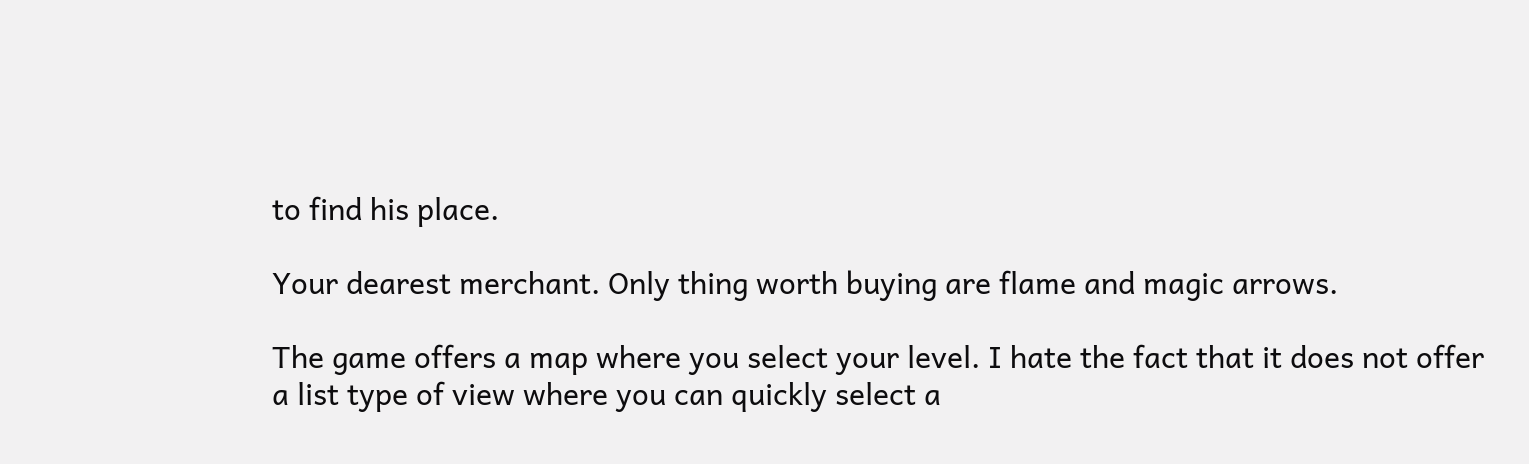to find his place.

Your dearest merchant. Only thing worth buying are flame and magic arrows.

The game offers a map where you select your level. I hate the fact that it does not offer a list type of view where you can quickly select a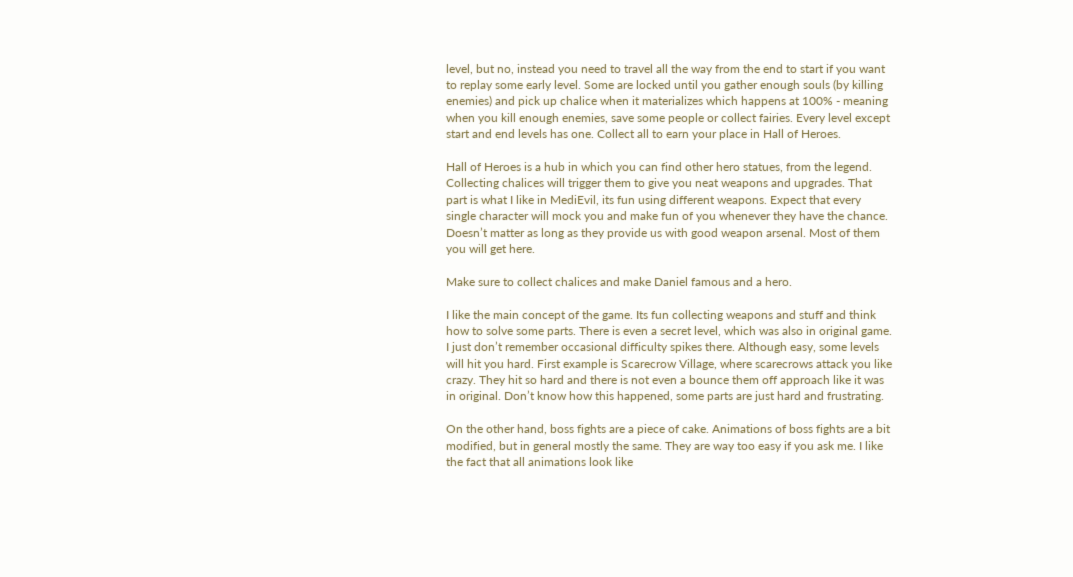level, but no, instead you need to travel all the way from the end to start if you want to replay some early level. Some are locked until you gather enough souls (by killing enemies) and pick up chalice when it materializes which happens at 100% - meaning when you kill enough enemies, save some people or collect fairies. Every level except start and end levels has one. Collect all to earn your place in Hall of Heroes.

Hall of Heroes is a hub in which you can find other hero statues, from the legend. Collecting chalices will trigger them to give you neat weapons and upgrades. That part is what I like in MediEvil, its fun using different weapons. Expect that every single character will mock you and make fun of you whenever they have the chance. Doesn’t matter as long as they provide us with good weapon arsenal. Most of them you will get here.

Make sure to collect chalices and make Daniel famous and a hero.

I like the main concept of the game. Its fun collecting weapons and stuff and think how to solve some parts. There is even a secret level, which was also in original game. I just don’t remember occasional difficulty spikes there. Although easy, some levels will hit you hard. First example is Scarecrow Village, where scarecrows attack you like crazy. They hit so hard and there is not even a bounce them off approach like it was in original. Don’t know how this happened, some parts are just hard and frustrating.

On the other hand, boss fights are a piece of cake. Animations of boss fights are a bit modified, but in general mostly the same. They are way too easy if you ask me. I like the fact that all animations look like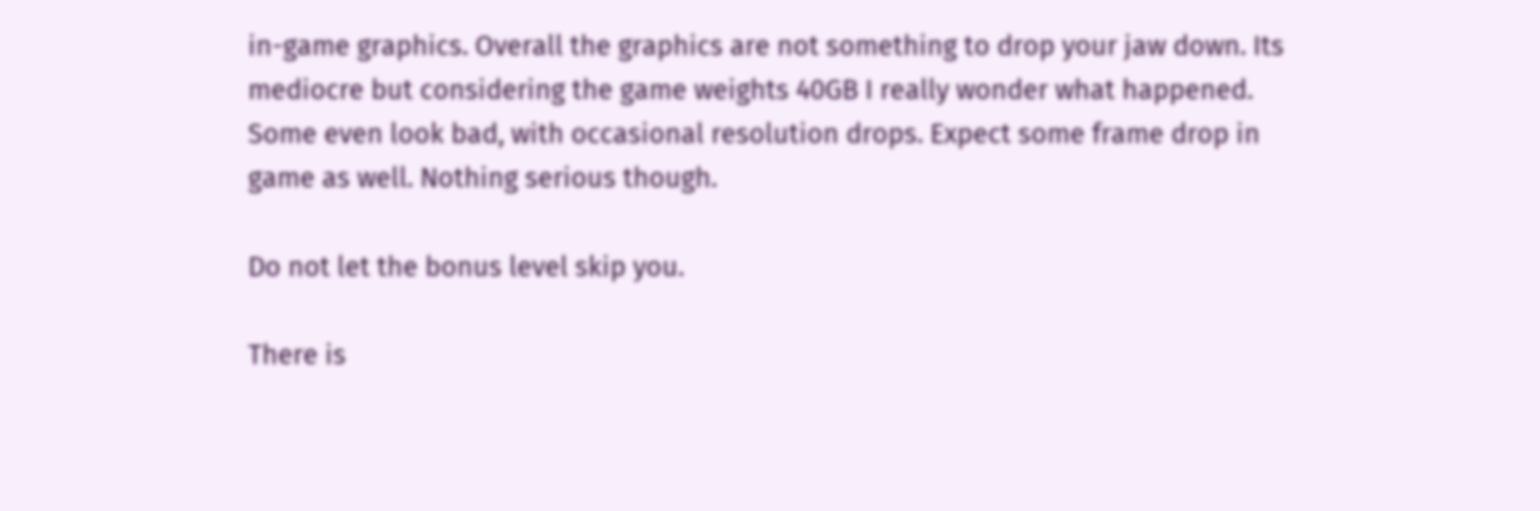in-game graphics. Overall the graphics are not something to drop your jaw down. Its mediocre but considering the game weights 40GB I really wonder what happened. Some even look bad, with occasional resolution drops. Expect some frame drop in game as well. Nothing serious though.

Do not let the bonus level skip you.

There is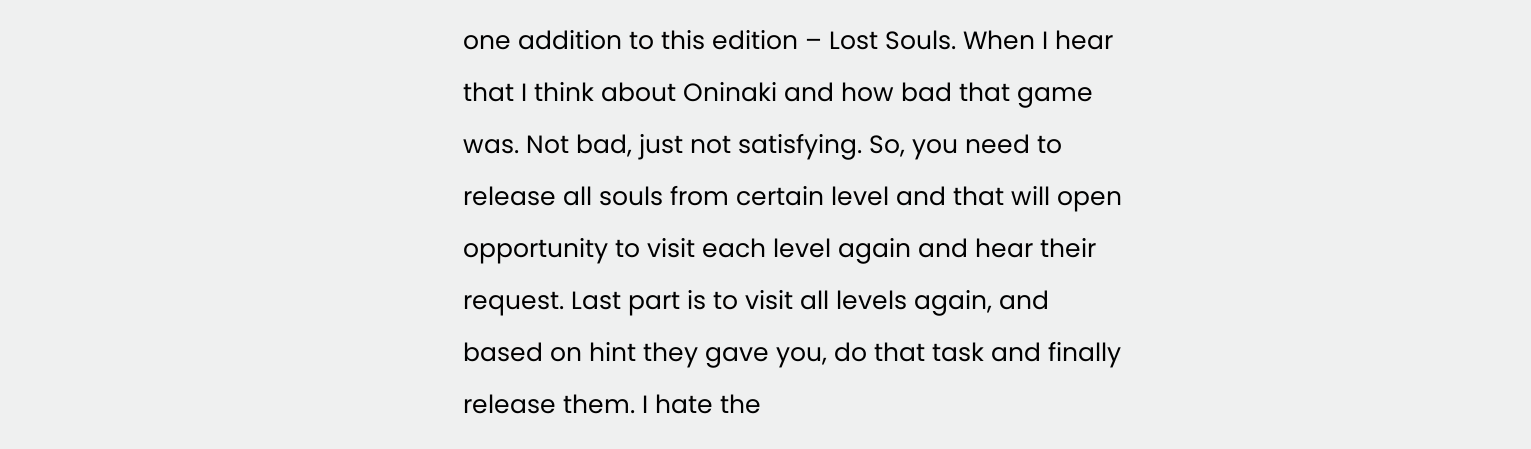one addition to this edition – Lost Souls. When I hear that I think about Oninaki and how bad that game was. Not bad, just not satisfying. So, you need to release all souls from certain level and that will open opportunity to visit each level again and hear their request. Last part is to visit all levels again, and based on hint they gave you, do that task and finally release them. I hate the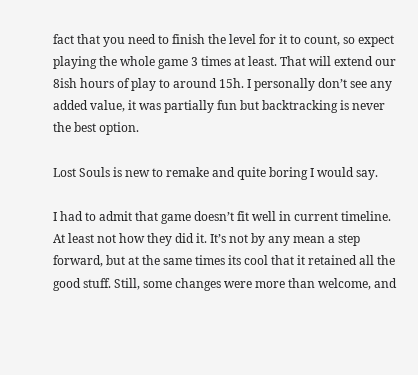fact that you need to finish the level for it to count, so expect playing the whole game 3 times at least. That will extend our 8ish hours of play to around 15h. I personally don’t see any added value, it was partially fun but backtracking is never the best option.

Lost Souls is new to remake and quite boring I would say.

I had to admit that game doesn’t fit well in current timeline. At least not how they did it. It’s not by any mean a step forward, but at the same times its cool that it retained all the good stuff. Still, some changes were more than welcome, and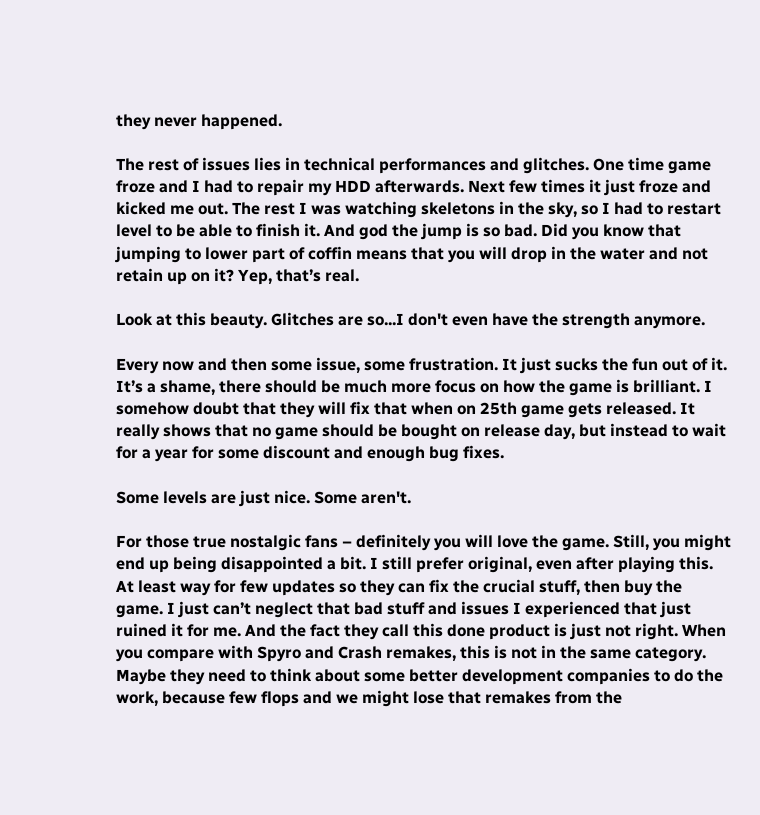they never happened.

The rest of issues lies in technical performances and glitches. One time game froze and I had to repair my HDD afterwards. Next few times it just froze and kicked me out. The rest I was watching skeletons in the sky, so I had to restart level to be able to finish it. And god the jump is so bad. Did you know that jumping to lower part of coffin means that you will drop in the water and not retain up on it? Yep, that’s real.

Look at this beauty. Glitches are so...I don't even have the strength anymore.

Every now and then some issue, some frustration. It just sucks the fun out of it. It’s a shame, there should be much more focus on how the game is brilliant. I somehow doubt that they will fix that when on 25th game gets released. It really shows that no game should be bought on release day, but instead to wait for a year for some discount and enough bug fixes.

Some levels are just nice. Some aren't.

For those true nostalgic fans – definitely you will love the game. Still, you might end up being disappointed a bit. I still prefer original, even after playing this. At least way for few updates so they can fix the crucial stuff, then buy the game. I just can’t neglect that bad stuff and issues I experienced that just ruined it for me. And the fact they call this done product is just not right. When you compare with Spyro and Crash remakes, this is not in the same category. Maybe they need to think about some better development companies to do the work, because few flops and we might lose that remakes from the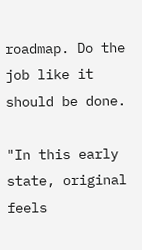roadmap. Do the job like it should be done.

"In this early state, original feels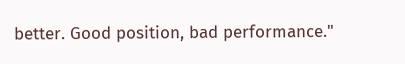better. Good position, bad performance."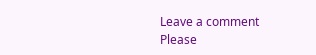Leave a comment
Please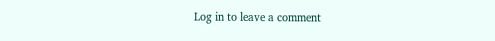Log in to leave a comment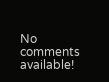No comments available!